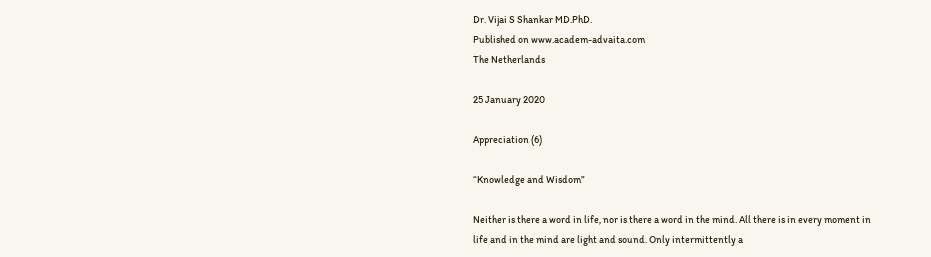Dr. Vijai S Shankar MD.PhD.
Published on www.academ-advaita.com
The Netherlands

25 January 2020

Appreciation (6)

“Knowledge and Wisdom”

Neither is there a word in life, nor is there a word in the mind. All there is in every moment in life and in the mind are light and sound. Only intermittently a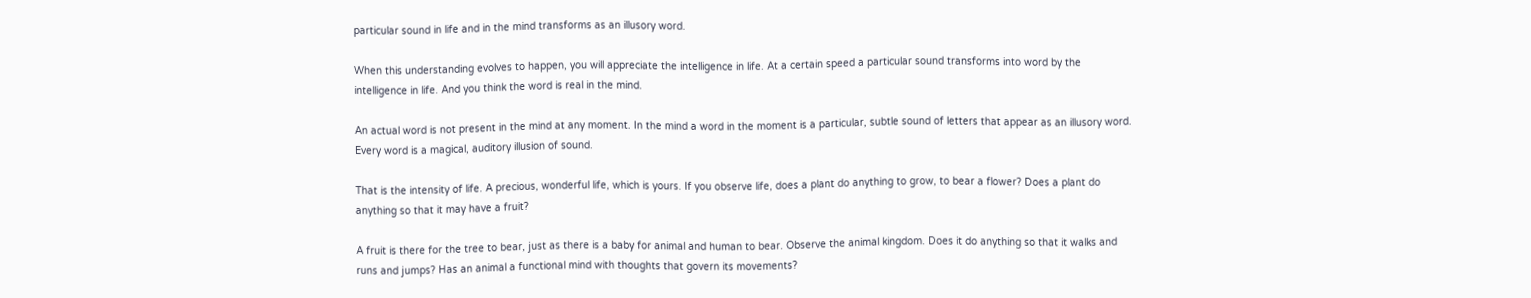particular sound in life and in the mind transforms as an illusory word.

When this understanding evolves to happen, you will appreciate the intelligence in life. At a certain speed a particular sound transforms into word by the intelligence in life. And you think the word is real in the mind.

An actual word is not present in the mind at any moment. In the mind a word in the moment is a particular, subtle sound of letters that appear as an illusory word. Every word is a magical, auditory illusion of sound.

That is the intensity of life. A precious, wonderful life, which is yours. If you observe life, does a plant do anything to grow, to bear a flower? Does a plant do anything so that it may have a fruit?

A fruit is there for the tree to bear, just as there is a baby for animal and human to bear. Observe the animal kingdom. Does it do anything so that it walks and runs and jumps? Has an animal a functional mind with thoughts that govern its movements?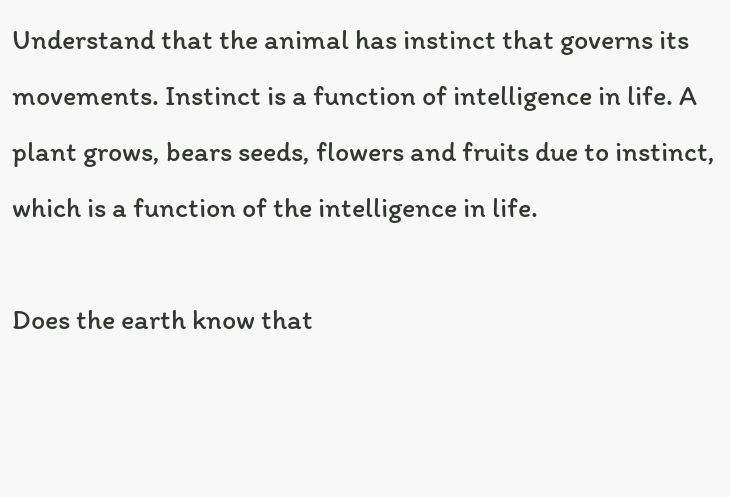Understand that the animal has instinct that governs its movements. Instinct is a function of intelligence in life. A plant grows, bears seeds, flowers and fruits due to instinct, which is a function of the intelligence in life.

Does the earth know that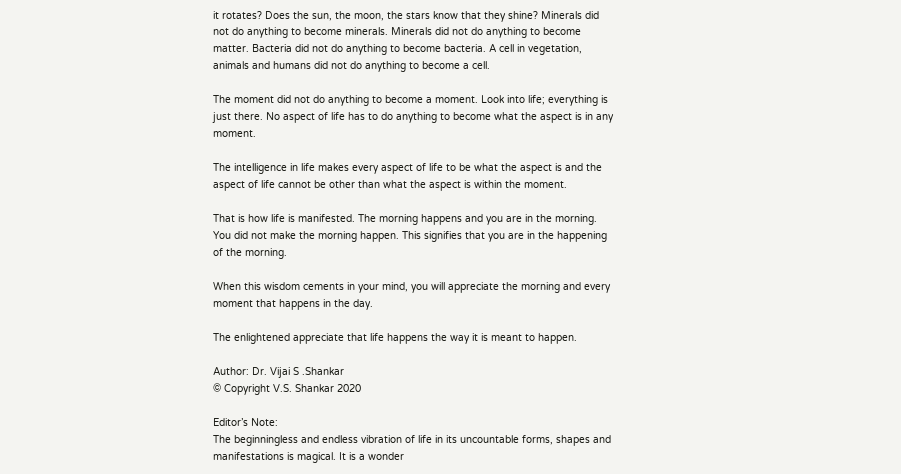it rotates? Does the sun, the moon, the stars know that they shine? Minerals did not do anything to become minerals. Minerals did not do anything to become matter. Bacteria did not do anything to become bacteria. A cell in vegetation, animals and humans did not do anything to become a cell.

The moment did not do anything to become a moment. Look into life; everything is just there. No aspect of life has to do anything to become what the aspect is in any moment.

The intelligence in life makes every aspect of life to be what the aspect is and the aspect of life cannot be other than what the aspect is within the moment.

That is how life is manifested. The morning happens and you are in the morning. You did not make the morning happen. This signifies that you are in the happening of the morning.

When this wisdom cements in your mind, you will appreciate the morning and every moment that happens in the day.

The enlightened appreciate that life happens the way it is meant to happen.

Author: Dr. Vijai S .Shankar
© Copyright V.S. Shankar 2020

Editor’s Note:
The beginningless and endless vibration of life in its uncountable forms, shapes and manifestations is magical. It is a wonder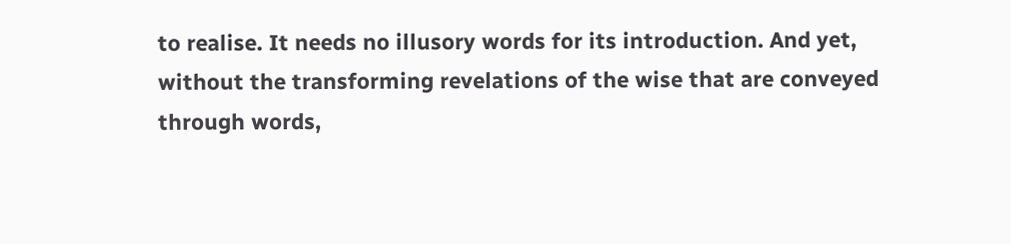to realise. It needs no illusory words for its introduction. And yet, without the transforming revelations of the wise that are conveyed through words,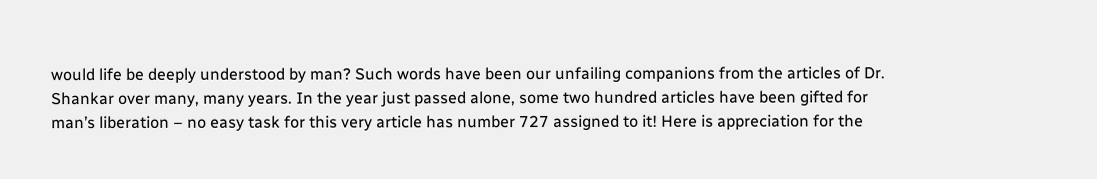would life be deeply understood by man? Such words have been our unfailing companions from the articles of Dr. Shankar over many, many years. In the year just passed alone, some two hundred articles have been gifted for man’s liberation – no easy task for this very article has number 727 assigned to it! Here is appreciation for the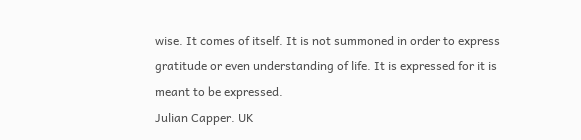wise. It comes of itself. It is not summoned in order to express gratitude or even understanding of life. It is expressed for it is meant to be expressed.
Julian Capper. UK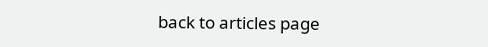back to articles page